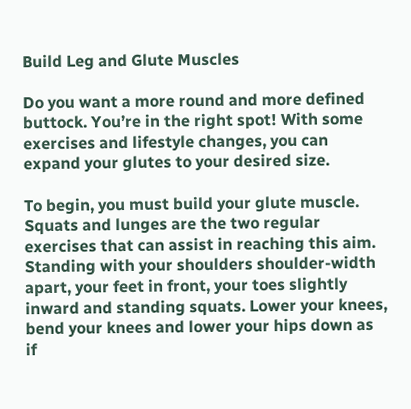Build Leg and Glute Muscles

Do you want a more round and more defined buttock. You’re in the right spot! With some exercises and lifestyle changes, you can expand your glutes to your desired size.

To begin, you must build your glute muscle. Squats and lunges are the two regular exercises that can assist in reaching this aim. Standing with your shoulders shoulder-width apart, your feet in front, your toes slightly inward and standing squats. Lower your knees, bend your knees and lower your hips down as if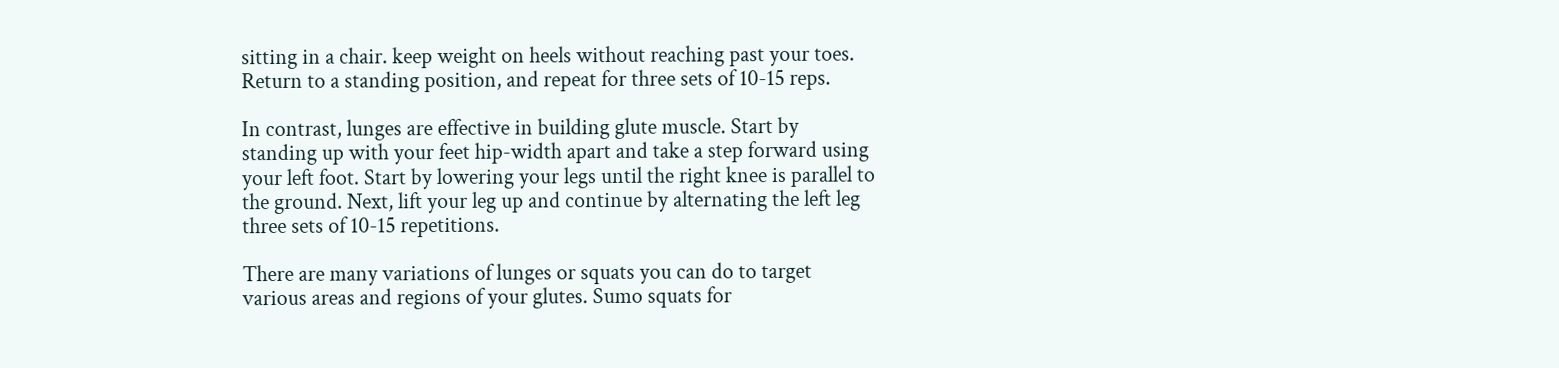sitting in a chair. keep weight on heels without reaching past your toes. Return to a standing position, and repeat for three sets of 10-15 reps.

In contrast, lunges are effective in building glute muscle. Start by standing up with your feet hip-width apart and take a step forward using your left foot. Start by lowering your legs until the right knee is parallel to the ground. Next, lift your leg up and continue by alternating the left leg three sets of 10-15 repetitions.

There are many variations of lunges or squats you can do to target various areas and regions of your glutes. Sumo squats for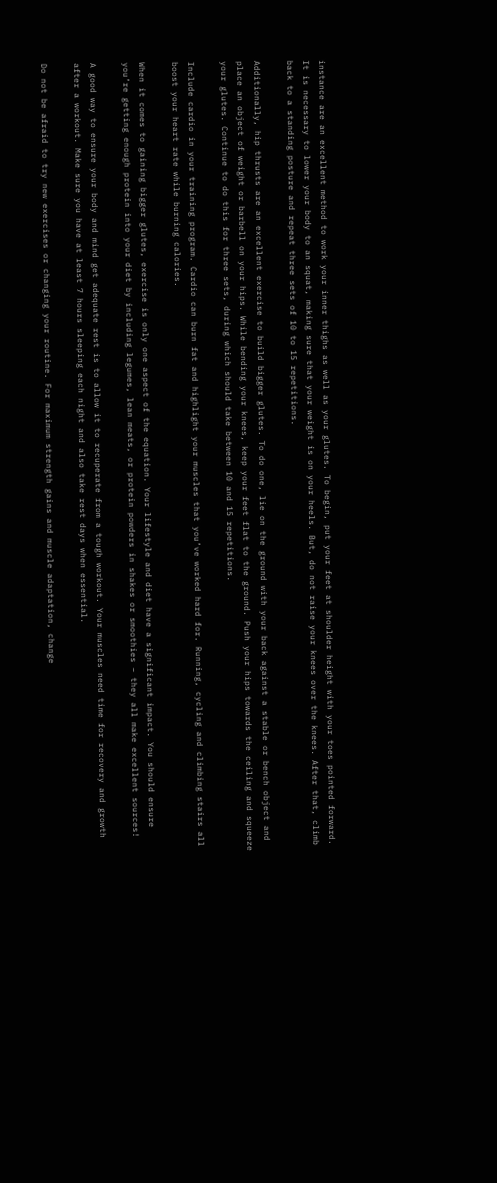instance are an excellent method to work your inner thighs as well as your glutes. To begin, put your feet at shoulder height with your toes pointed forward. It is necessary to lower your body to an squat, making sure that your weight is on your heels. But, do not raise your knees over the knees. After that, climb back to a standing posture and repeat three sets of 10 to 15 repetitions.

Additionally, hip thrusts are an excellent exercise to build bigger glutes. To do one, lie on the ground with your back against a stable or bench object and place an object of weight or barbell on your hips. While bending your knees, keep your feet flat to the ground. Push your hips towards the ceiling and squeeze your glutes. Continue to do this for three sets, during which should take between 10 and 15 repetitions.

Include cardio in your training program. Cardio can burn fat and highlight your muscles that you’ve worked hard for. Running, cycling and climbing stairs all boost your heart rate while burning calories.

When it comes to gaining bigger glutes, exercise is only one aspect of the equation. Your lifestyle and diet have a significant impact. You should ensure you’re getting enough protein into your diet by including legumes, lean meats, or protein powders in shakes or smoothies – they all make excellent sources!

A good way to ensure your body and mind get adequate rest is to allow it to recuperate from a tough workout. Your muscles need time for recovery and growth after a workout. Make sure you have at least 7 hours sleeping each night and also take rest days when essential.

Do not be afraid to try new exercises or changing your routine. For maximum strength gains and muscle adaptation, change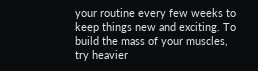your routine every few weeks to keep things new and exciting. To build the mass of your muscles, try heavier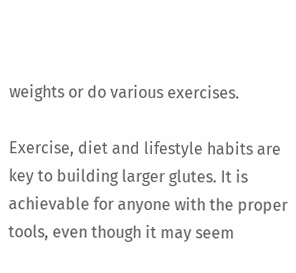weights or do various exercises.

Exercise, diet and lifestyle habits are key to building larger glutes. It is achievable for anyone with the proper tools, even though it may seem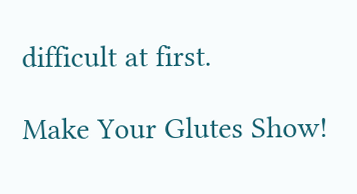difficult at first.

Make Your Glutes Show!